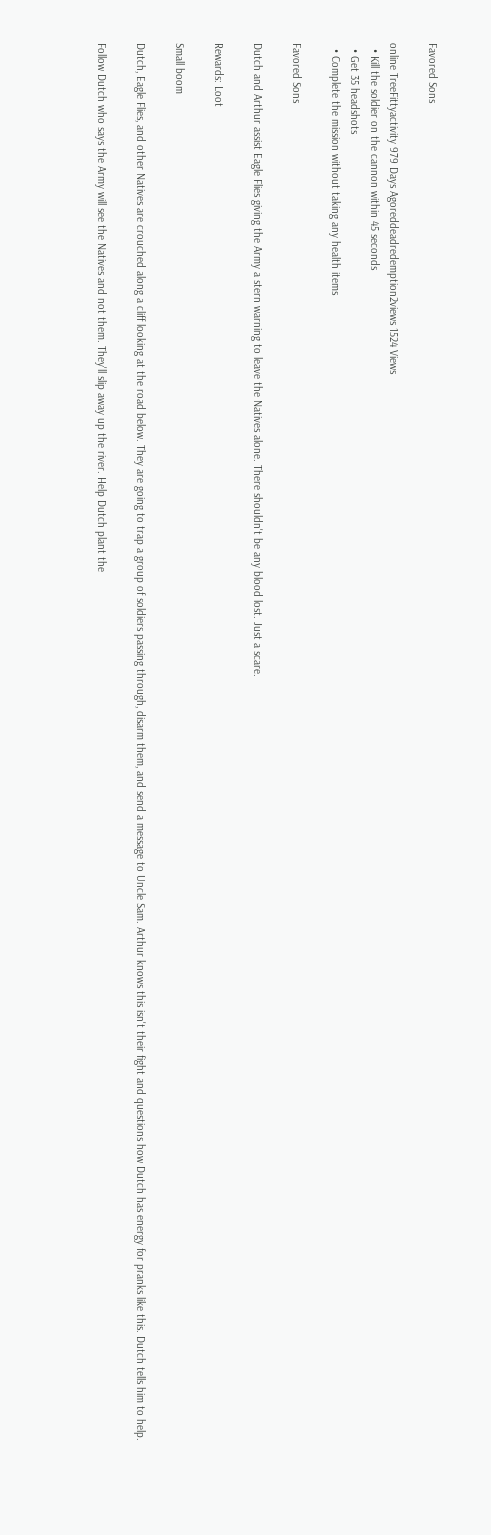Favored Sons

online TreeFittyactivity 979 Days Agoreddeadredemption2views 1524 Views
  • Kill the soldier on the cannon within 45 seconds
  • Get 35 headshots
  • Complete the mission without taking any health items

Favored Sons

Dutch and Arthur assist Eagle Flies giving the Army a stern warning to leave the Natives alone. There shouldn't be any blood lost. Just a scare.

Rewards: Loot

Small boom

Dutch, Eagle Flies, and other Natives are crouched along a cliff looking at the road below. They are going to trap a group of soldiers passing through, disarm them, and send a message to Uncle Sam. Arthur knows this isn't their fight and questions how Dutch has energy for pranks like this. Dutch tells him to help.

Follow Dutch who says the Army will see the Natives and not them. They'll slip away up the river. Help Dutch plant the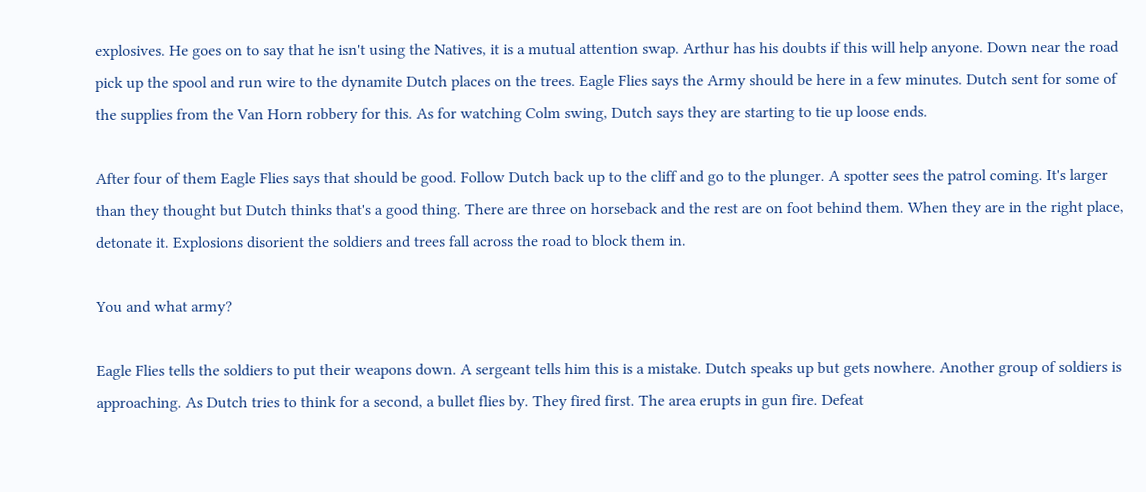explosives. He goes on to say that he isn't using the Natives, it is a mutual attention swap. Arthur has his doubts if this will help anyone. Down near the road pick up the spool and run wire to the dynamite Dutch places on the trees. Eagle Flies says the Army should be here in a few minutes. Dutch sent for some of the supplies from the Van Horn robbery for this. As for watching Colm swing, Dutch says they are starting to tie up loose ends.

After four of them Eagle Flies says that should be good. Follow Dutch back up to the cliff and go to the plunger. A spotter sees the patrol coming. It's larger than they thought but Dutch thinks that's a good thing. There are three on horseback and the rest are on foot behind them. When they are in the right place, detonate it. Explosions disorient the soldiers and trees fall across the road to block them in.

You and what army?

Eagle Flies tells the soldiers to put their weapons down. A sergeant tells him this is a mistake. Dutch speaks up but gets nowhere. Another group of soldiers is approaching. As Dutch tries to think for a second, a bullet flies by. They fired first. The area erupts in gun fire. Defeat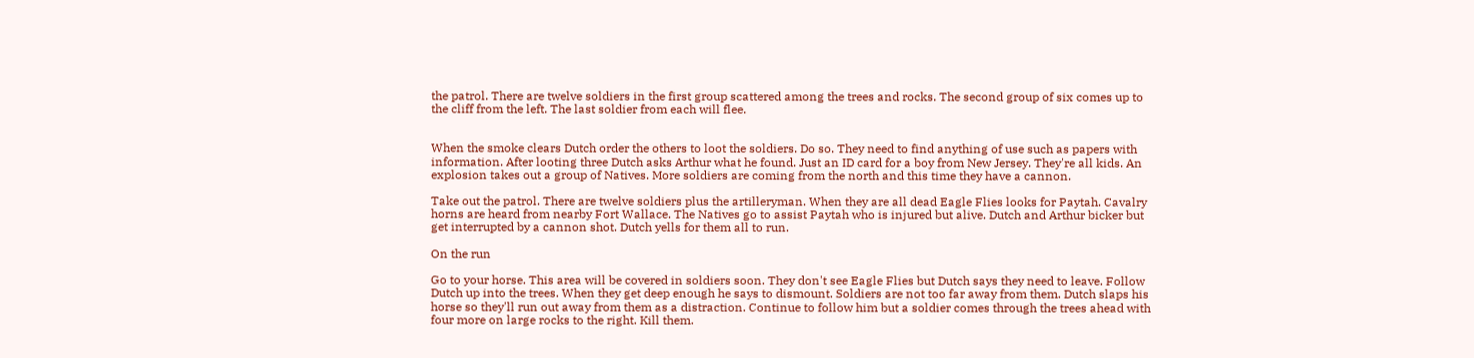the patrol. There are twelve soldiers in the first group scattered among the trees and rocks. The second group of six comes up to the cliff from the left. The last soldier from each will flee.


When the smoke clears Dutch order the others to loot the soldiers. Do so. They need to find anything of use such as papers with information. After looting three Dutch asks Arthur what he found. Just an ID card for a boy from New Jersey. They're all kids. An explosion takes out a group of Natives. More soldiers are coming from the north and this time they have a cannon.

Take out the patrol. There are twelve soldiers plus the artilleryman. When they are all dead Eagle Flies looks for Paytah. Cavalry horns are heard from nearby Fort Wallace. The Natives go to assist Paytah who is injured but alive. Dutch and Arthur bicker but get interrupted by a cannon shot. Dutch yells for them all to run.

On the run

Go to your horse. This area will be covered in soldiers soon. They don't see Eagle Flies but Dutch says they need to leave. Follow Dutch up into the trees. When they get deep enough he says to dismount. Soldiers are not too far away from them. Dutch slaps his horse so they'll run out away from them as a distraction. Continue to follow him but a soldier comes through the trees ahead with four more on large rocks to the right. Kill them.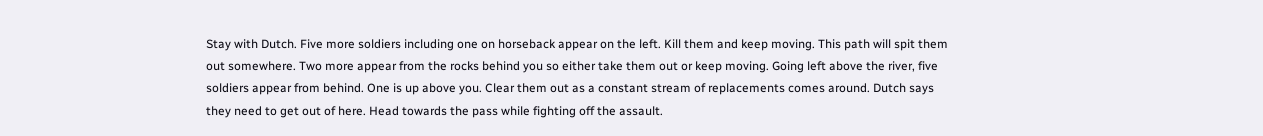Stay with Dutch. Five more soldiers including one on horseback appear on the left. Kill them and keep moving. This path will spit them out somewhere. Two more appear from the rocks behind you so either take them out or keep moving. Going left above the river, five soldiers appear from behind. One is up above you. Clear them out as a constant stream of replacements comes around. Dutch says they need to get out of here. Head towards the pass while fighting off the assault.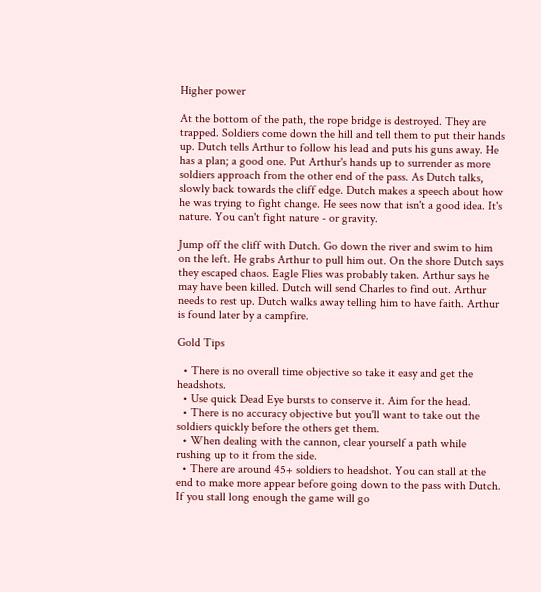Higher power

At the bottom of the path, the rope bridge is destroyed. They are trapped. Soldiers come down the hill and tell them to put their hands up. Dutch tells Arthur to follow his lead and puts his guns away. He has a plan; a good one. Put Arthur's hands up to surrender as more soldiers approach from the other end of the pass. As Dutch talks, slowly back towards the cliff edge. Dutch makes a speech about how he was trying to fight change. He sees now that isn't a good idea. It's nature. You can't fight nature - or gravity.

Jump off the cliff with Dutch. Go down the river and swim to him on the left. He grabs Arthur to pull him out. On the shore Dutch says they escaped chaos. Eagle Flies was probably taken. Arthur says he may have been killed. Dutch will send Charles to find out. Arthur needs to rest up. Dutch walks away telling him to have faith. Arthur is found later by a campfire.

Gold Tips

  • There is no overall time objective so take it easy and get the headshots.
  • Use quick Dead Eye bursts to conserve it. Aim for the head.
  • There is no accuracy objective but you'll want to take out the soldiers quickly before the others get them.
  • When dealing with the cannon, clear yourself a path while rushing up to it from the side.
  • There are around 45+ soldiers to headshot. You can stall at the end to make more appear before going down to the pass with Dutch. If you stall long enough the game will go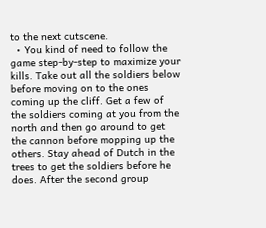to the next cutscene.
  • You kind of need to follow the game step-by-step to maximize your kills. Take out all the soldiers below before moving on to the ones coming up the cliff. Get a few of the soldiers coming at you from the north and then go around to get the cannon before mopping up the others. Stay ahead of Dutch in the trees to get the soldiers before he does. After the second group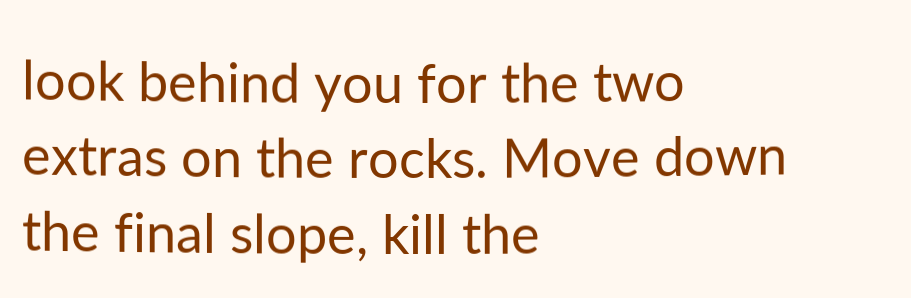look behind you for the two extras on the rocks. Move down the final slope, kill the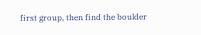first group, then find the boulder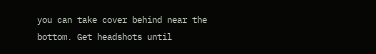you can take cover behind near the bottom. Get headshots until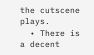the cutscene plays.
  • There is a decent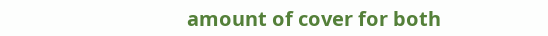amount of cover for both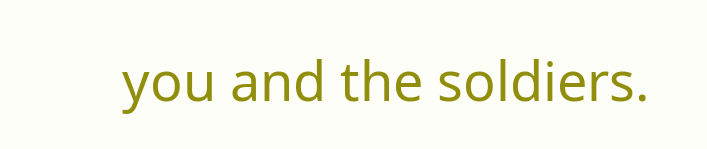you and the soldiers.